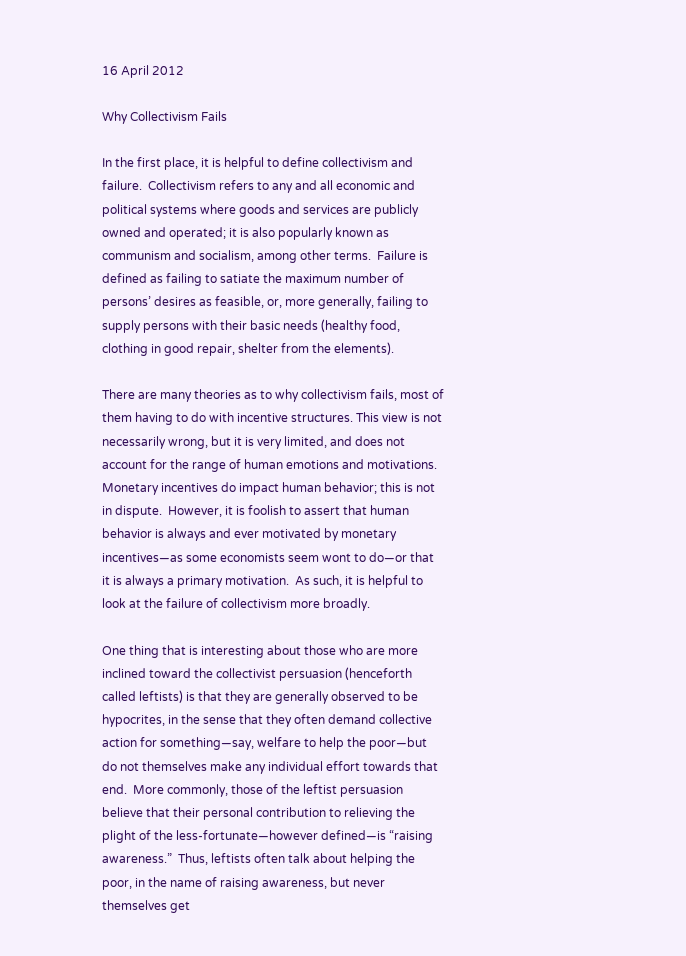16 April 2012

Why Collectivism Fails

In the first place, it is helpful to define collectivism and failure.  Collectivism refers to any and all economic and political systems where goods and services are publicly owned and operated; it is also popularly known as communism and socialism, among other terms.  Failure is defined as failing to satiate the maximum number of persons’ desires as feasible, or, more generally, failing to supply persons with their basic needs (healthy food, clothing in good repair, shelter from the elements).

There are many theories as to why collectivism fails, most of them having to do with incentive structures. This view is not necessarily wrong, but it is very limited, and does not account for the range of human emotions and motivations.  Monetary incentives do impact human behavior; this is not in dispute.  However, it is foolish to assert that human behavior is always and ever motivated by monetary incentives—as some economists seem wont to do—or that it is always a primary motivation.  As such, it is helpful to look at the failure of collectivism more broadly.

One thing that is interesting about those who are more inclined toward the collectivist persuasion (henceforth called leftists) is that they are generally observed to be hypocrites, in the sense that they often demand collective action for something—say, welfare to help the poor—but do not themselves make any individual effort towards that end.  More commonly, those of the leftist persuasion believe that their personal contribution to relieving the plight of the less-fortunate—however defined—is “raising awareness.”  Thus, leftists often talk about helping the poor, in the name of raising awareness, but never themselves get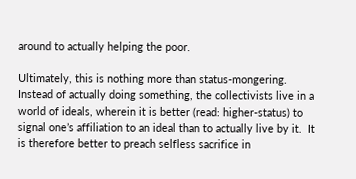around to actually helping the poor.

Ultimately, this is nothing more than status-mongering.  Instead of actually doing something, the collectivists live in a world of ideals, wherein it is better (read: higher-status) to signal one’s affiliation to an ideal than to actually live by it.  It is therefore better to preach selfless sacrifice in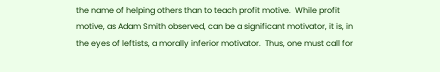the name of helping others than to teach profit motive.  While profit motive, as Adam Smith observed, can be a significant motivator, it is, in the eyes of leftists, a morally inferior motivator.  Thus, one must call for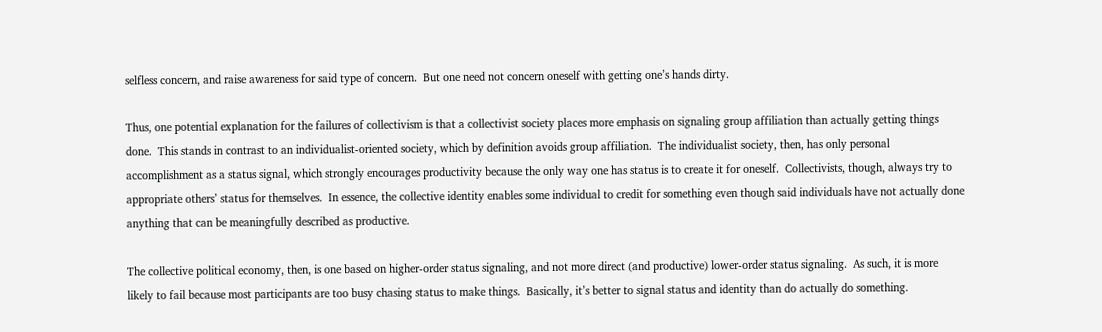selfless concern, and raise awareness for said type of concern.  But one need not concern oneself with getting one’s hands dirty.

Thus, one potential explanation for the failures of collectivism is that a collectivist society places more emphasis on signaling group affiliation than actually getting things done.  This stands in contrast to an individualist-oriented society, which by definition avoids group affiliation.  The individualist society, then, has only personal accomplishment as a status signal, which strongly encourages productivity because the only way one has status is to create it for oneself.  Collectivists, though, always try to appropriate others’ status for themselves.  In essence, the collective identity enables some individual to credit for something even though said individuals have not actually done anything that can be meaningfully described as productive.

The collective political economy, then, is one based on higher-order status signaling, and not more direct (and productive) lower-order status signaling.  As such, it is more likely to fail because most participants are too busy chasing status to make things.  Basically, it’s better to signal status and identity than do actually do something.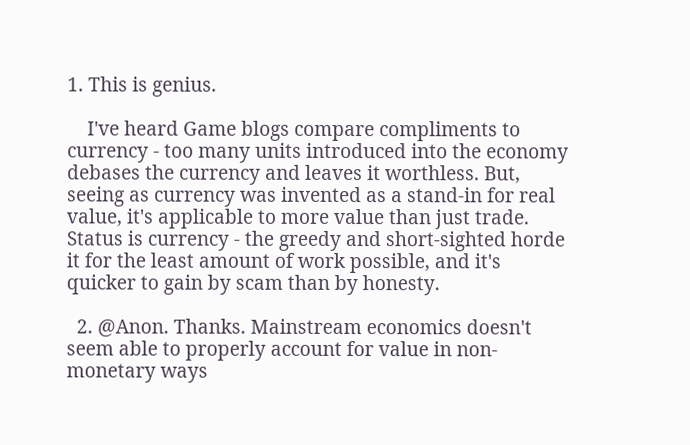1. This is genius.

    I've heard Game blogs compare compliments to currency - too many units introduced into the economy debases the currency and leaves it worthless. But, seeing as currency was invented as a stand-in for real value, it's applicable to more value than just trade. Status is currency - the greedy and short-sighted horde it for the least amount of work possible, and it's quicker to gain by scam than by honesty.

  2. @Anon. Thanks. Mainstream economics doesn't seem able to properly account for value in non-monetary ways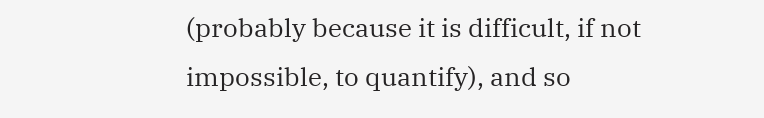(probably because it is difficult, if not impossible, to quantify), and so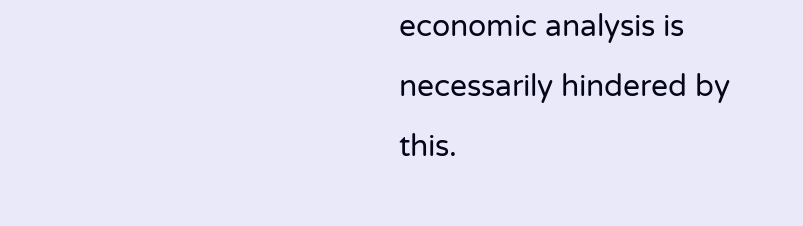economic analysis is necessarily hindered by this.